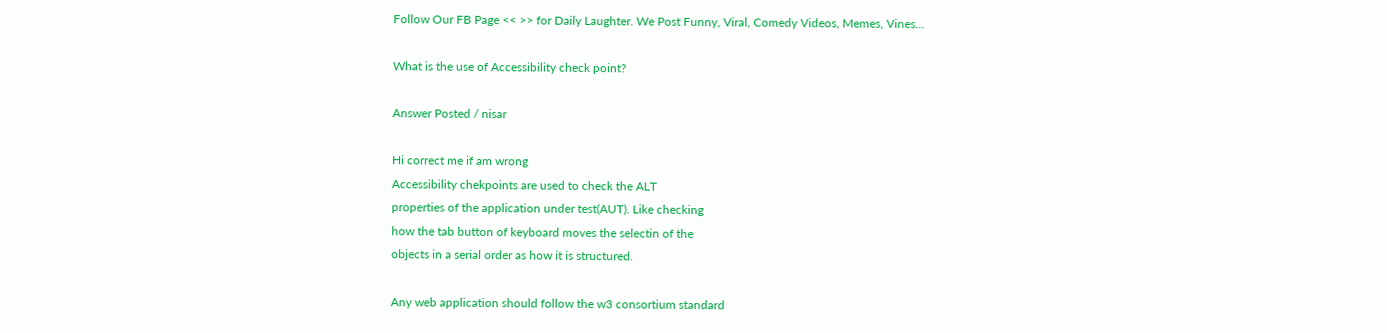Follow Our FB Page << >> for Daily Laughter. We Post Funny, Viral, Comedy Videos, Memes, Vines...

What is the use of Accessibility check point?

Answer Posted / nisar

Hi correct me if am wrong
Accessibility chekpoints are used to check the ALT
properties of the application under test(AUT). Like checking
how the tab button of keyboard moves the selectin of the
objects in a serial order as how it is structured.

Any web application should follow the w3 consortium standard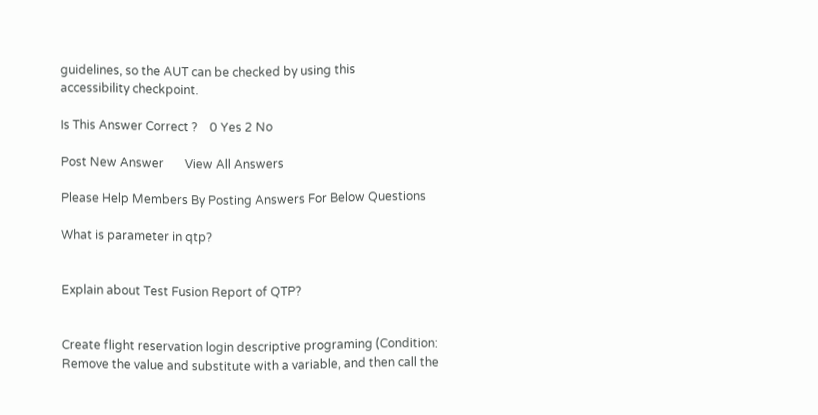guidelines, so the AUT can be checked by using this
accessibility checkpoint.

Is This Answer Correct ?    0 Yes 2 No

Post New Answer       View All Answers

Please Help Members By Posting Answers For Below Questions

What is parameter in qtp?


Explain about Test Fusion Report of QTP?


Create flight reservation login descriptive programing (Condition: Remove the value and substitute with a variable, and then call the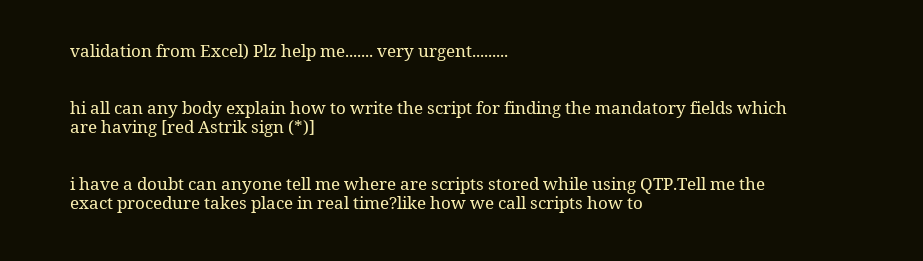validation from Excel) Plz help me....... very urgent.........


hi all can any body explain how to write the script for finding the mandatory fields which are having [red Astrik sign (*)]


i have a doubt can anyone tell me where are scripts stored while using QTP.Tell me the exact procedure takes place in real time?like how we call scripts how to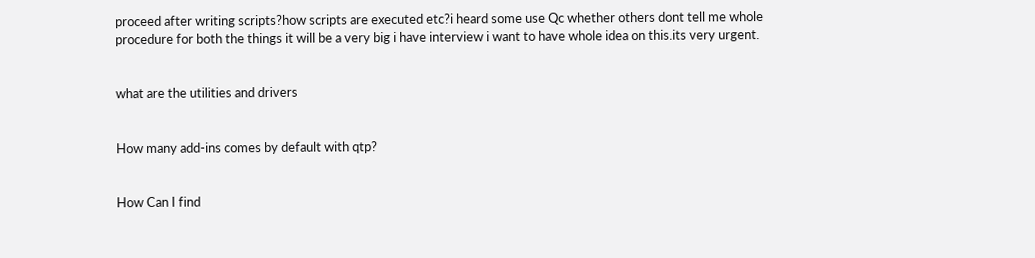proceed after writing scripts?how scripts are executed etc?i heard some use Qc whether others dont tell me whole procedure for both the things it will be a very big i have interview i want to have whole idea on this.its very urgent.


what are the utilities and drivers


How many add-ins comes by default with qtp?


How Can I find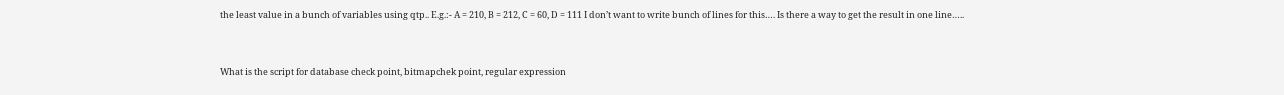the least value in a bunch of variables using qtp.. E.g.:- A = 210, B = 212, C = 60, D = 111 I don’t want to write bunch of lines for this…. Is there a way to get the result in one line…..


What is the script for database check point, bitmapchek point, regular expression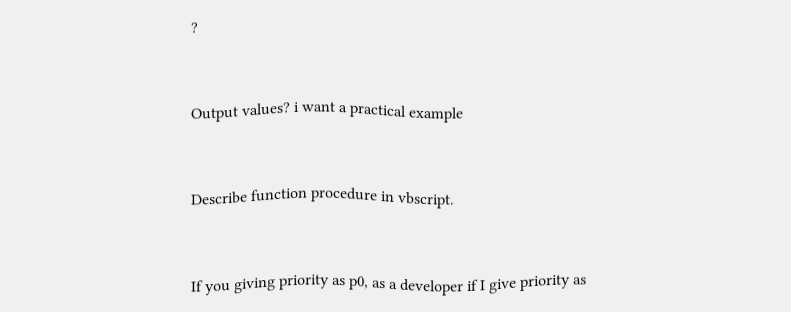?


Output values? i want a practical example


Describe function procedure in vbscript.


If you giving priority as p0, as a developer if I give priority as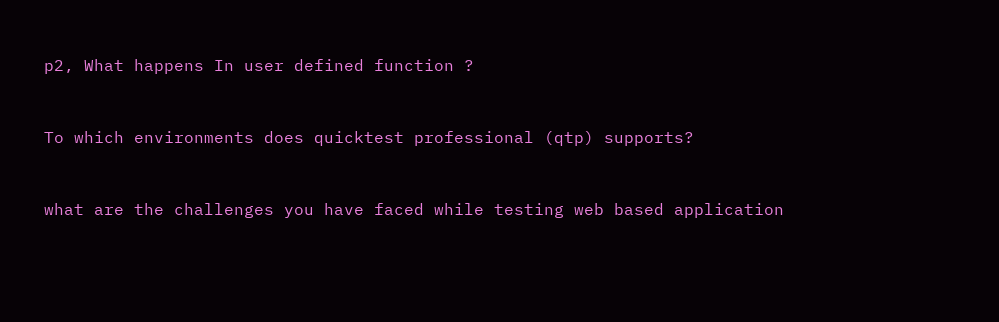p2, What happens In user defined function ?


To which environments does quicktest professional (qtp) supports?


what are the challenges you have faced while testing web based application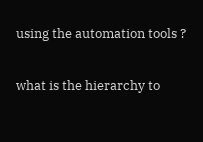using the automation tools ?


what is the hierarchy to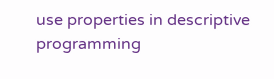use properties in descriptive programming